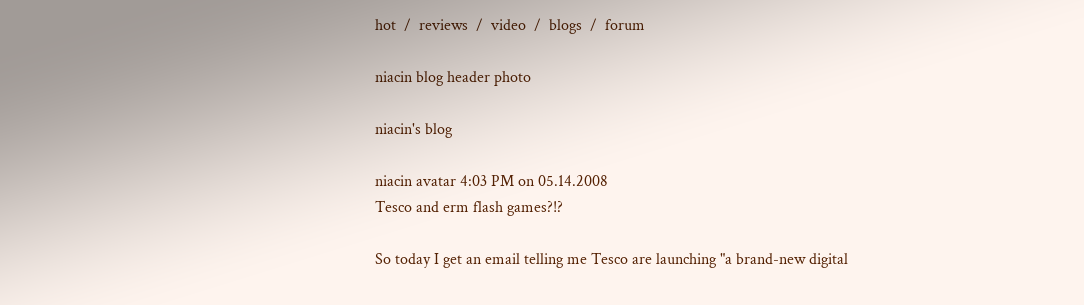hot  /  reviews  /  video  /  blogs  /  forum

niacin blog header photo

niacin's blog

niacin avatar 4:03 PM on 05.14.2008
Tesco and erm flash games?!?

So today I get an email telling me Tesco are launching "a brand-new digital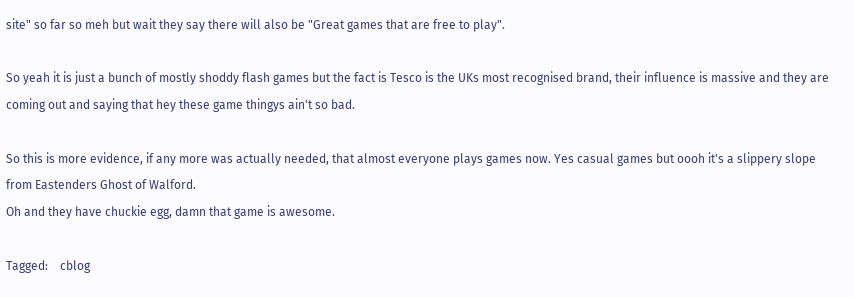site" so far so meh but wait they say there will also be "Great games that are free to play".

So yeah it is just a bunch of mostly shoddy flash games but the fact is Tesco is the UKs most recognised brand, their influence is massive and they are coming out and saying that hey these game thingys ain't so bad.

So this is more evidence, if any more was actually needed, that almost everyone plays games now. Yes casual games but oooh it's a slippery slope from Eastenders Ghost of Walford.
Oh and they have chuckie egg, damn that game is awesome.

Tagged:    cblog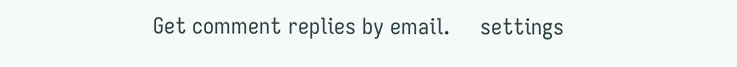Get comment replies by email.     settings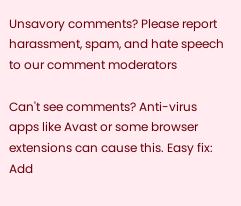Unsavory comments? Please report harassment, spam, and hate speech to our comment moderators

Can't see comments? Anti-virus apps like Avast or some browser extensions can cause this. Easy fix: Add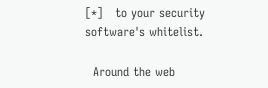[*]   to your security software's whitelist.

  Around the web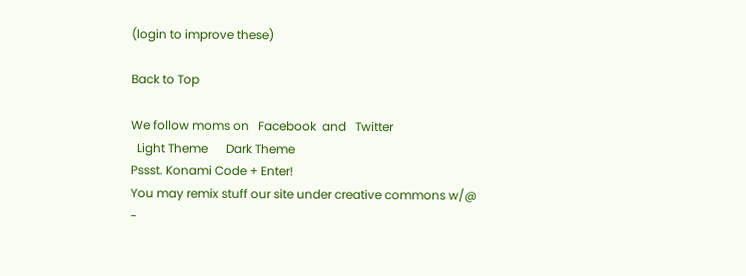(login to improve these)

Back to Top

We follow moms on   Facebook  and   Twitter
  Light Theme      Dark Theme
Pssst. Konami Code + Enter!
You may remix stuff our site under creative commons w/@
-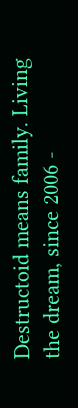Destructoid means family. Living the dream, since 2006 -